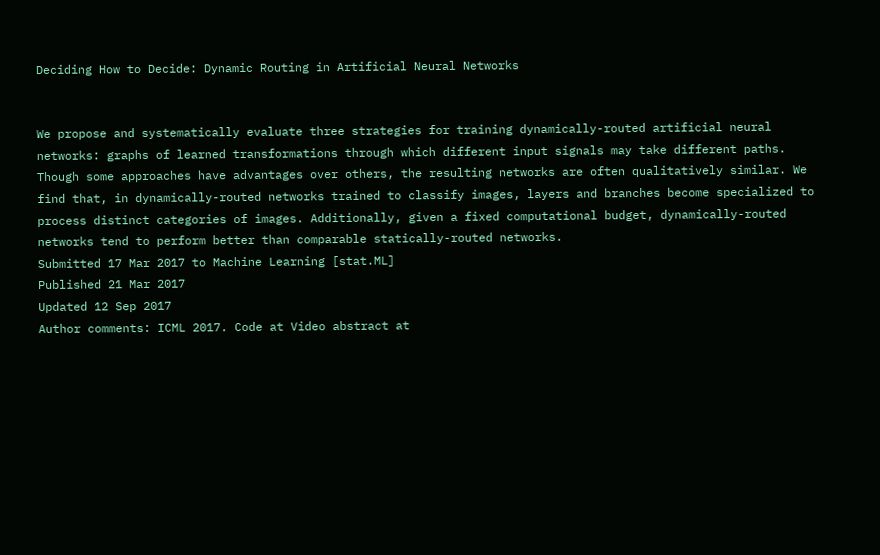Deciding How to Decide: Dynamic Routing in Artificial Neural Networks


We propose and systematically evaluate three strategies for training dynamically-routed artificial neural networks: graphs of learned transformations through which different input signals may take different paths. Though some approaches have advantages over others, the resulting networks are often qualitatively similar. We find that, in dynamically-routed networks trained to classify images, layers and branches become specialized to process distinct categories of images. Additionally, given a fixed computational budget, dynamically-routed networks tend to perform better than comparable statically-routed networks.
Submitted 17 Mar 2017 to Machine Learning [stat.ML]
Published 21 Mar 2017
Updated 12 Sep 2017
Author comments: ICML 2017. Code at Video abstract at